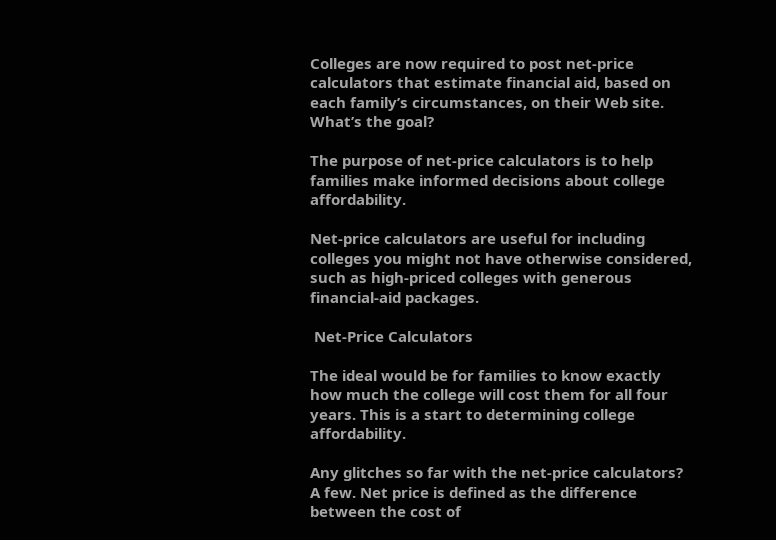Colleges are now required to post net-price calculators that estimate financial aid, based on each family’s circumstances, on their Web site. What’s the goal?

The purpose of net-price calculators is to help families make informed decisions about college affordability.

Net-price calculators are useful for including colleges you might not have otherwise considered, such as high-priced colleges with generous financial-aid packages.

 Net-Price Calculators

The ideal would be for families to know exactly how much the college will cost them for all four years. This is a start to determining college affordability.

Any glitches so far with the net-price calculators? A few. Net price is defined as the difference between the cost of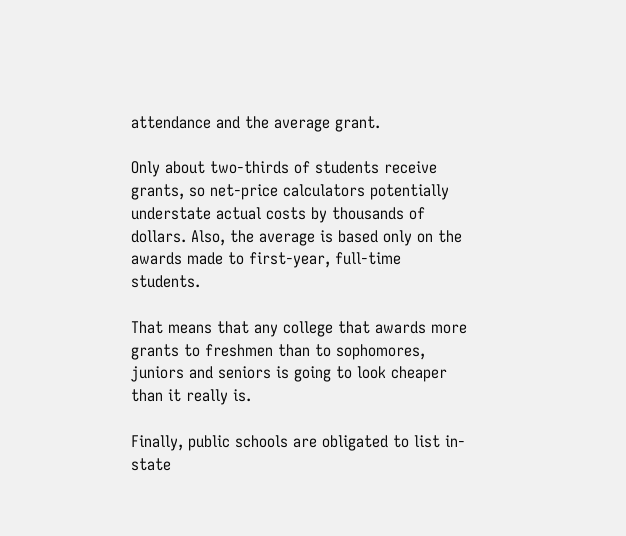attendance and the average grant.

Only about two-thirds of students receive grants, so net-price calculators potentially understate actual costs by thousands of dollars. Also, the average is based only on the awards made to first-year, full-time students.

That means that any college that awards more grants to freshmen than to sophomores, juniors and seniors is going to look cheaper than it really is.

Finally, public schools are obligated to list in-state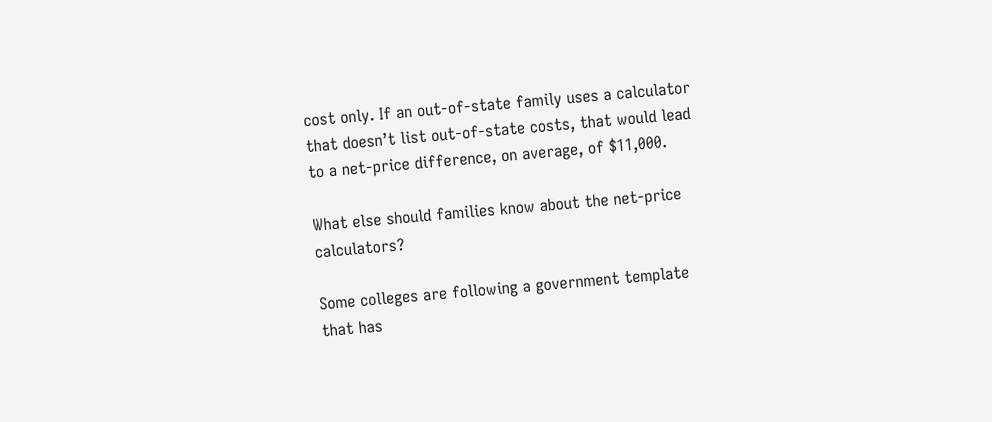cost only. If an out-of-state family uses a calculator that doesn’t list out-of-state costs, that would lead to a net-price difference, on average, of $11,000.

What else should families know about the net-price calculators?

Some colleges are following a government template that has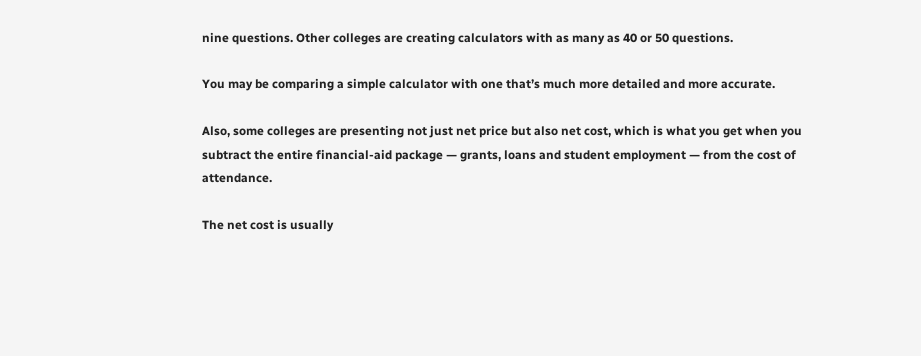nine questions. Other colleges are creating calculators with as many as 40 or 50 questions.

You may be comparing a simple calculator with one that’s much more detailed and more accurate.

Also, some colleges are presenting not just net price but also net cost, which is what you get when you subtract the entire financial-aid package — grants, loans and student employment — from the cost of attendance.

The net cost is usually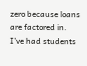zero because loans are factored in. I’ve had students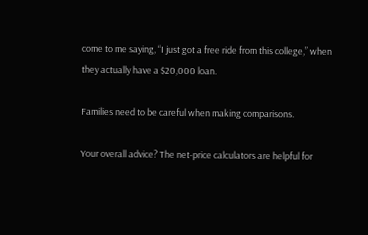come to me saying, “I just got a free ride from this college,” when they actually have a $20,000 loan.

Families need to be careful when making comparisons.

Your overall advice? The net-price calculators are helpful for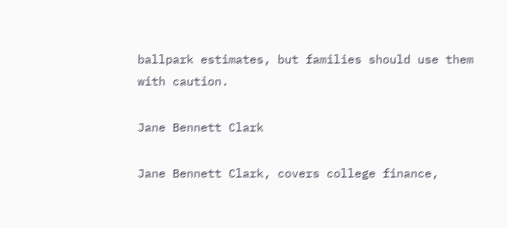ballpark estimates, but families should use them with caution.

Jane Bennett Clark

Jane Bennett Clark, covers college finance,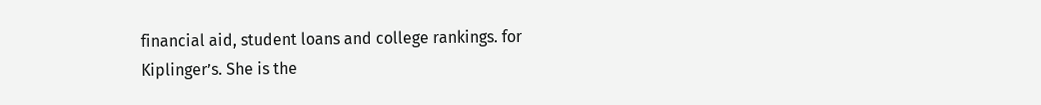financial aid, student loans and college rankings. for Kiplinger’s. She is the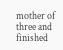mother of three and finished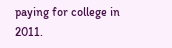paying for college in 2011.